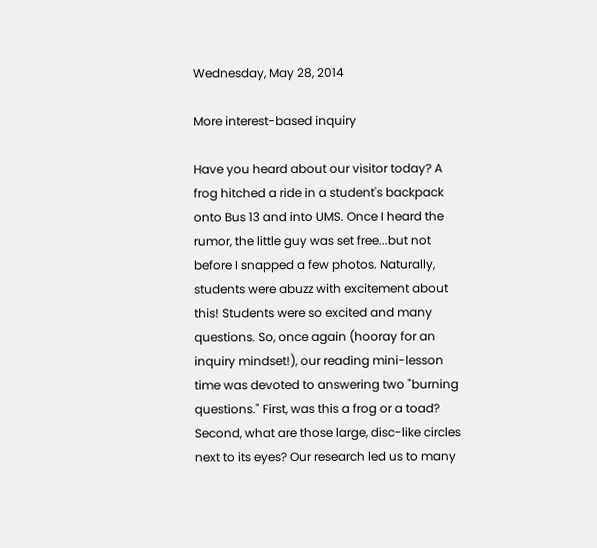Wednesday, May 28, 2014

More interest-based inquiry

Have you heard about our visitor today? A frog hitched a ride in a student's backpack onto Bus 13 and into UMS. Once I heard the rumor, the little guy was set free...but not before I snapped a few photos. Naturally, students were abuzz with excitement about this! Students were so excited and many questions. So, once again (hooray for an inquiry mindset!), our reading mini-lesson time was devoted to answering two "burning questions." First, was this a frog or a toad? Second, what are those large, disc-like circles next to its eyes? Our research led us to many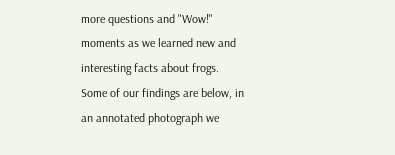more questions and "Wow!" moments as we learned new and interesting facts about frogs. Some of our findings are below, in an annotated photograph we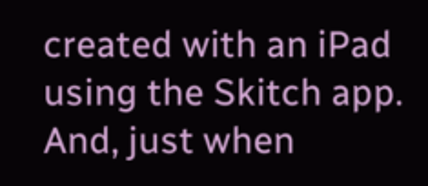created with an iPad using the Skitch app. And, just when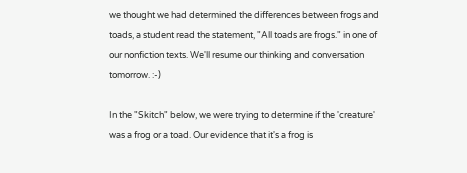we thought we had determined the differences between frogs and toads, a student read the statement, "All toads are frogs." in one of our nonfiction texts. We'll resume our thinking and conversation tomorrow. :-)

In the "Skitch" below, we were trying to determine if the 'creature' was a frog or a toad. Our evidence that it's a frog is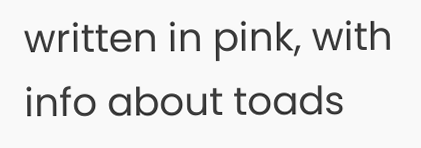written in pink, with info about toads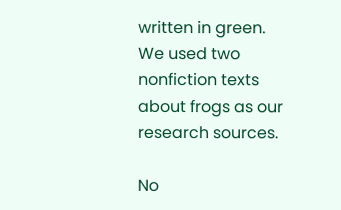written in green. We used two nonfiction texts about frogs as our research sources.

No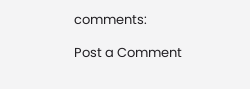comments:

Post a Comment